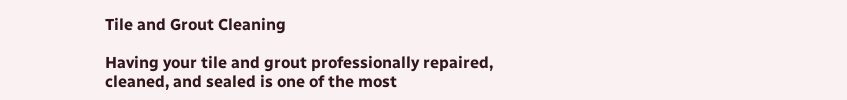Tile and Grout Cleaning

Having your tile and grout professionally repaired, cleaned, and sealed is one of the most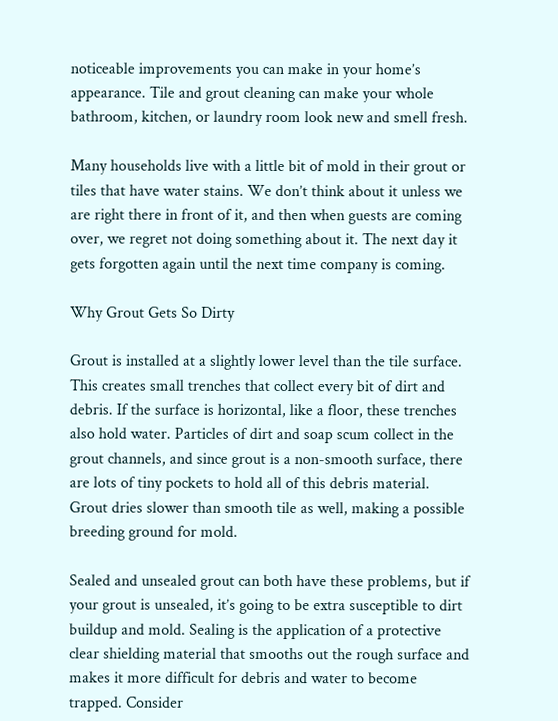noticeable improvements you can make in your home’s appearance. Tile and grout cleaning can make your whole bathroom, kitchen, or laundry room look new and smell fresh.

Many households live with a little bit of mold in their grout or tiles that have water stains. We don’t think about it unless we are right there in front of it, and then when guests are coming over, we regret not doing something about it. The next day it gets forgotten again until the next time company is coming.

Why Grout Gets So Dirty

Grout is installed at a slightly lower level than the tile surface. This creates small trenches that collect every bit of dirt and debris. If the surface is horizontal, like a floor, these trenches also hold water. Particles of dirt and soap scum collect in the grout channels, and since grout is a non-smooth surface, there are lots of tiny pockets to hold all of this debris material. Grout dries slower than smooth tile as well, making a possible breeding ground for mold.

Sealed and unsealed grout can both have these problems, but if your grout is unsealed, it’s going to be extra susceptible to dirt buildup and mold. Sealing is the application of a protective clear shielding material that smooths out the rough surface and makes it more difficult for debris and water to become trapped. Consider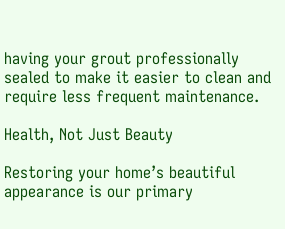having your grout professionally sealed to make it easier to clean and require less frequent maintenance.

Health, Not Just Beauty

Restoring your home’s beautiful appearance is our primary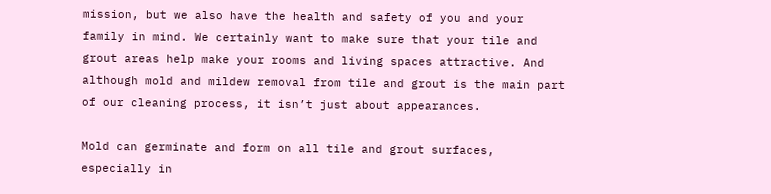mission, but we also have the health and safety of you and your family in mind. We certainly want to make sure that your tile and grout areas help make your rooms and living spaces attractive. And although mold and mildew removal from tile and grout is the main part of our cleaning process, it isn’t just about appearances.

Mold can germinate and form on all tile and grout surfaces, especially in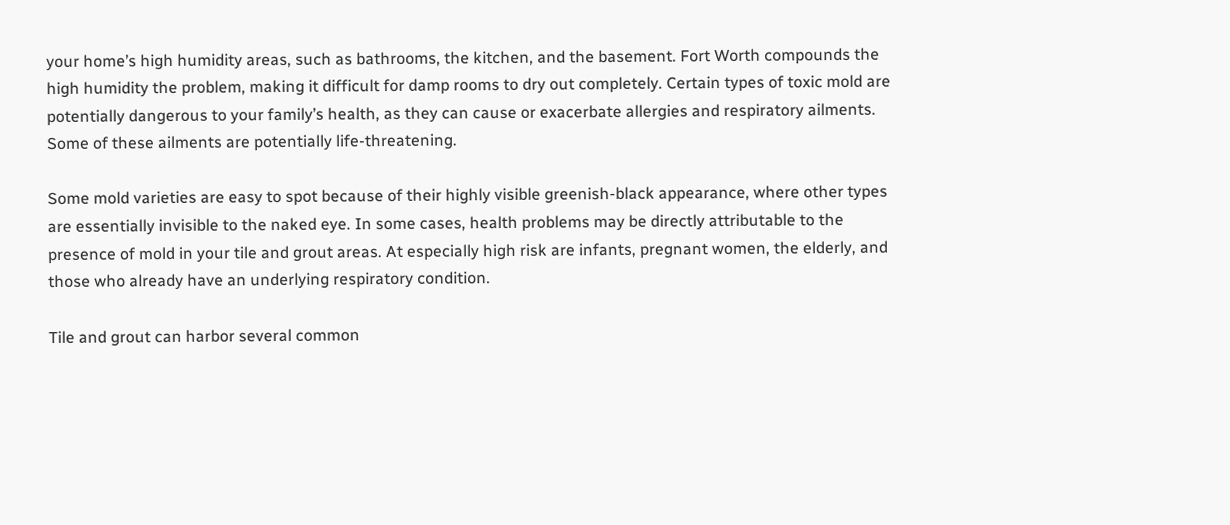your home’s high humidity areas, such as bathrooms, the kitchen, and the basement. Fort Worth compounds the high humidity the problem, making it difficult for damp rooms to dry out completely. Certain types of toxic mold are potentially dangerous to your family’s health, as they can cause or exacerbate allergies and respiratory ailments. Some of these ailments are potentially life-threatening.

Some mold varieties are easy to spot because of their highly visible greenish-black appearance, where other types are essentially invisible to the naked eye. In some cases, health problems may be directly attributable to the presence of mold in your tile and grout areas. At especially high risk are infants, pregnant women, the elderly, and those who already have an underlying respiratory condition.

Tile and grout can harbor several common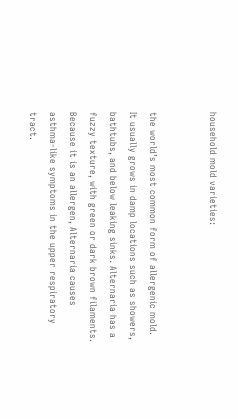household mold varieties:


the world’s most common form of allergenic mold. It usually grows in damp locations such as showers, bathtubs, and below leaking sinks. Alternaria has a fuzzy texture, with green or dark brown filaments. Because it is an allergen, Alternaria causes asthma-like symptoms in the upper respiratory tract.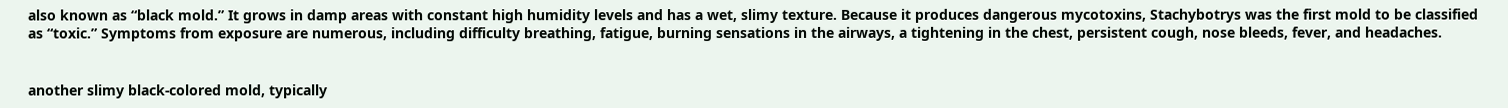also known as “black mold.” It grows in damp areas with constant high humidity levels and has a wet, slimy texture. Because it produces dangerous mycotoxins, Stachybotrys was the first mold to be classified as “toxic.” Symptoms from exposure are numerous, including difficulty breathing, fatigue, burning sensations in the airways, a tightening in the chest, persistent cough, nose bleeds, fever, and headaches.


another slimy black-colored mold, typically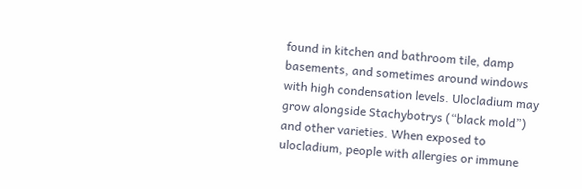found in kitchen and bathroom tile, damp basements, and sometimes around windows with high condensation levels. Ulocladium may grow alongside Stachybotrys (“black mold”) and other varieties. When exposed to ulocladium, people with allergies or immune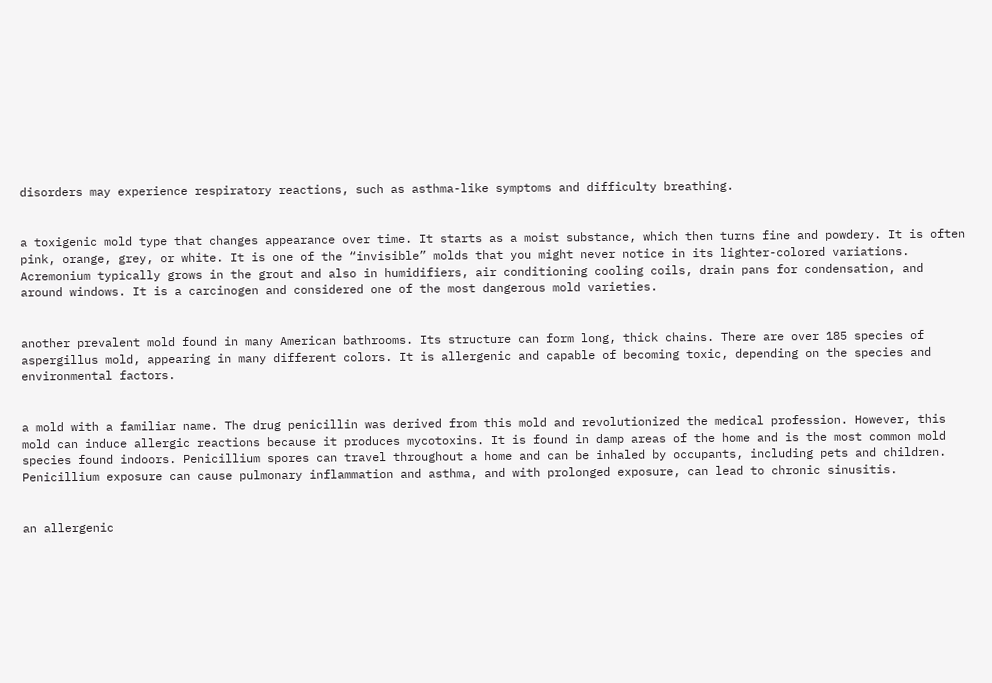disorders may experience respiratory reactions, such as asthma-like symptoms and difficulty breathing.


a toxigenic mold type that changes appearance over time. It starts as a moist substance, which then turns fine and powdery. It is often pink, orange, grey, or white. It is one of the “invisible” molds that you might never notice in its lighter-colored variations. Acremonium typically grows in the grout and also in humidifiers, air conditioning cooling coils, drain pans for condensation, and around windows. It is a carcinogen and considered one of the most dangerous mold varieties.


another prevalent mold found in many American bathrooms. Its structure can form long, thick chains. There are over 185 species of aspergillus mold, appearing in many different colors. It is allergenic and capable of becoming toxic, depending on the species and environmental factors.


a mold with a familiar name. The drug penicillin was derived from this mold and revolutionized the medical profession. However, this mold can induce allergic reactions because it produces mycotoxins. It is found in damp areas of the home and is the most common mold species found indoors. Penicillium spores can travel throughout a home and can be inhaled by occupants, including pets and children. Penicillium exposure can cause pulmonary inflammation and asthma, and with prolonged exposure, can lead to chronic sinusitis.


an allergenic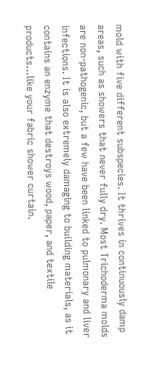mold with five different subspecies. It thrives in continuously damp areas, such as showers that never fully dry. Most Trichoderma molds are non-pathogenic, but a few have been linked to pulmonary and liver infections. It is also extremely damaging to building materials, as it contains an enzyme that destroys wood, paper, and textile products…like your fabric shower curtain.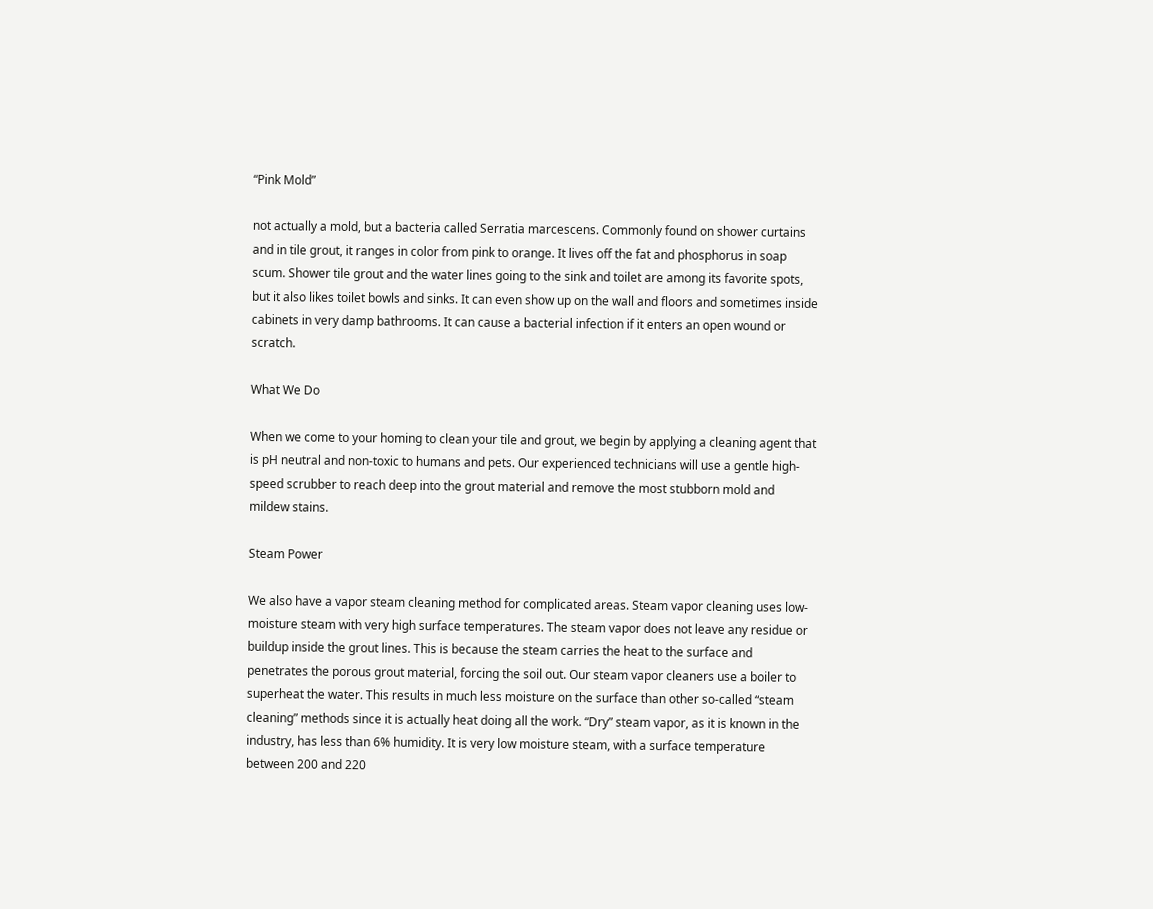“Pink Mold”

not actually a mold, but a bacteria called Serratia marcescens. Commonly found on shower curtains and in tile grout, it ranges in color from pink to orange. It lives off the fat and phosphorus in soap scum. Shower tile grout and the water lines going to the sink and toilet are among its favorite spots, but it also likes toilet bowls and sinks. It can even show up on the wall and floors and sometimes inside cabinets in very damp bathrooms. It can cause a bacterial infection if it enters an open wound or scratch.

What We Do

When we come to your homing to clean your tile and grout, we begin by applying a cleaning agent that is pH neutral and non-toxic to humans and pets. Our experienced technicians will use a gentle high-speed scrubber to reach deep into the grout material and remove the most stubborn mold and mildew stains.

Steam Power

We also have a vapor steam cleaning method for complicated areas. Steam vapor cleaning uses low-moisture steam with very high surface temperatures. The steam vapor does not leave any residue or buildup inside the grout lines. This is because the steam carries the heat to the surface and penetrates the porous grout material, forcing the soil out. Our steam vapor cleaners use a boiler to superheat the water. This results in much less moisture on the surface than other so-called “steam cleaning” methods since it is actually heat doing all the work. “Dry” steam vapor, as it is known in the industry, has less than 6% humidity. It is very low moisture steam, with a surface temperature between 200 and 220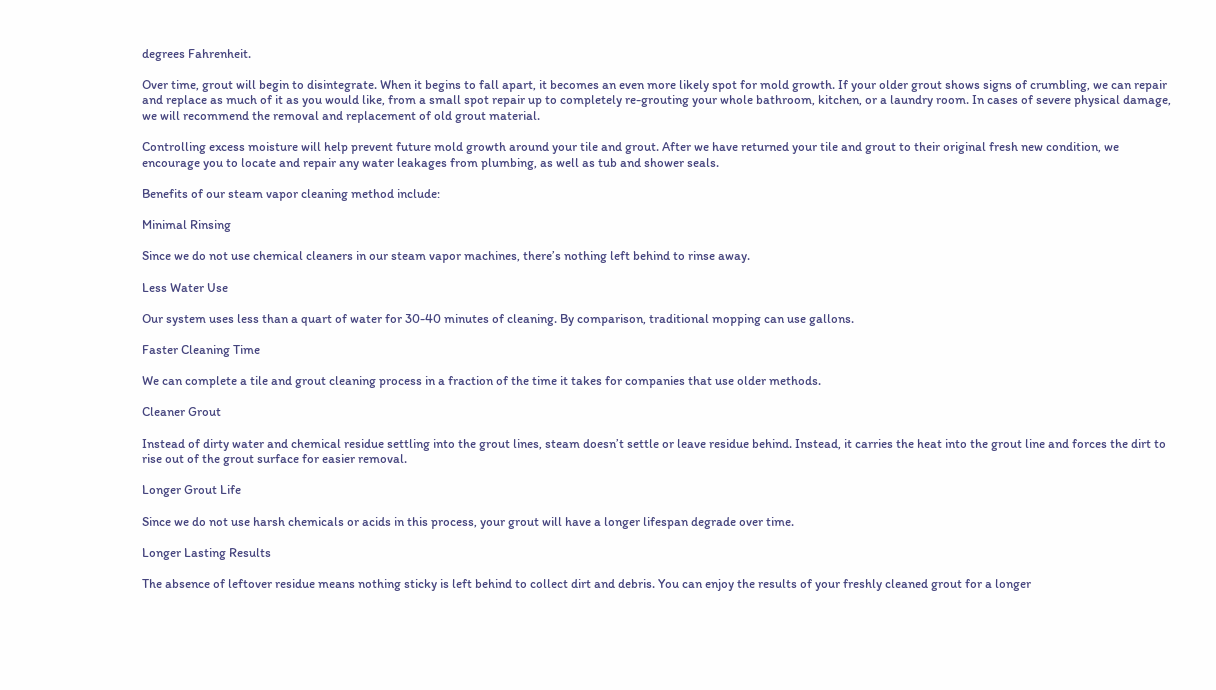degrees Fahrenheit.

Over time, grout will begin to disintegrate. When it begins to fall apart, it becomes an even more likely spot for mold growth. If your older grout shows signs of crumbling, we can repair and replace as much of it as you would like, from a small spot repair up to completely re-grouting your whole bathroom, kitchen, or a laundry room. In cases of severe physical damage, we will recommend the removal and replacement of old grout material.

Controlling excess moisture will help prevent future mold growth around your tile and grout. After we have returned your tile and grout to their original fresh new condition, we encourage you to locate and repair any water leakages from plumbing, as well as tub and shower seals.

Benefits of our steam vapor cleaning method include:

Minimal Rinsing

Since we do not use chemical cleaners in our steam vapor machines, there’s nothing left behind to rinse away.

Less Water Use

Our system uses less than a quart of water for 30-40 minutes of cleaning. By comparison, traditional mopping can use gallons.

Faster Cleaning Time

We can complete a tile and grout cleaning process in a fraction of the time it takes for companies that use older methods.

Cleaner Grout

Instead of dirty water and chemical residue settling into the grout lines, steam doesn’t settle or leave residue behind. Instead, it carries the heat into the grout line and forces the dirt to rise out of the grout surface for easier removal.

Longer Grout Life

Since we do not use harsh chemicals or acids in this process, your grout will have a longer lifespan degrade over time.

Longer Lasting Results

The absence of leftover residue means nothing sticky is left behind to collect dirt and debris. You can enjoy the results of your freshly cleaned grout for a longer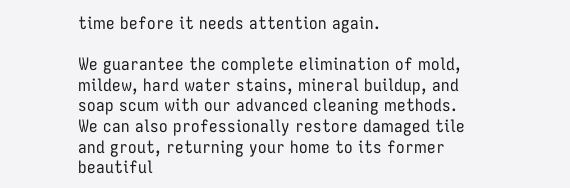time before it needs attention again.

We guarantee the complete elimination of mold, mildew, hard water stains, mineral buildup, and soap scum with our advanced cleaning methods. We can also professionally restore damaged tile and grout, returning your home to its former beautiful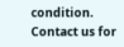condition. Contact us for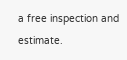a free inspection and estimate.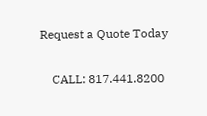Request a Quote Today

    CALL: 817.441.8200